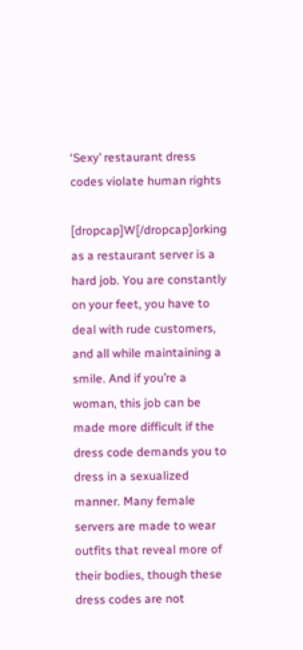‘Sexy’ restaurant dress codes violate human rights

[dropcap]W[/dropcap]orking as a restaurant server is a hard job. You are constantly on your feet, you have to deal with rude customers, and all while maintaining a smile. And if you’re a woman, this job can be made more difficult if the dress code demands you to dress in a sexualized manner. Many female servers are made to wear outfits that reveal more of their bodies, though these dress codes are not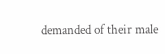demanded of their male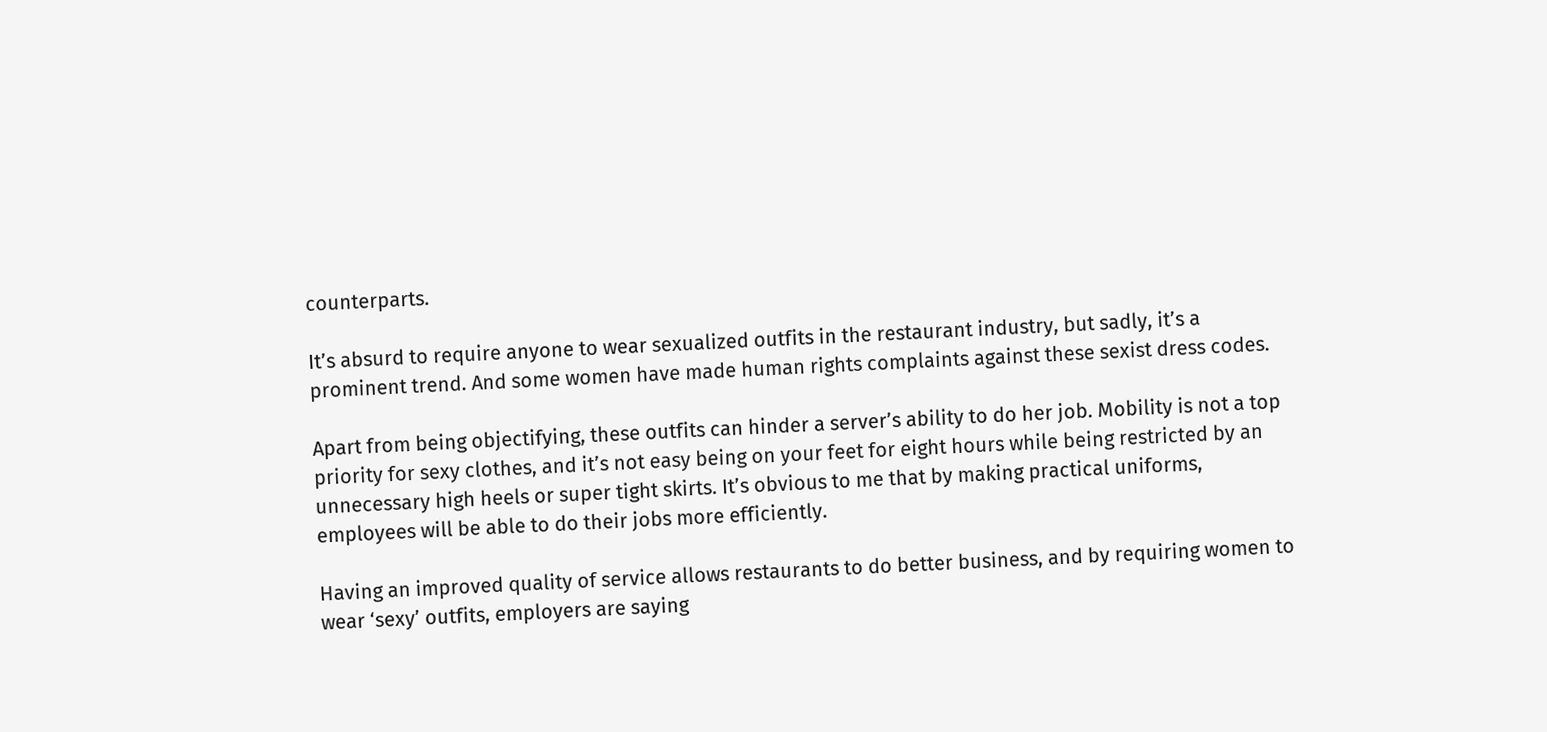counterparts.

It’s absurd to require anyone to wear sexualized outfits in the restaurant industry, but sadly, it’s a prominent trend. And some women have made human rights complaints against these sexist dress codes.

Apart from being objectifying, these outfits can hinder a server’s ability to do her job. Mobility is not a top priority for sexy clothes, and it’s not easy being on your feet for eight hours while being restricted by an unnecessary high heels or super tight skirts. It’s obvious to me that by making practical uniforms, employees will be able to do their jobs more efficiently.

Having an improved quality of service allows restaurants to do better business, and by requiring women to wear ‘sexy’ outfits, employers are saying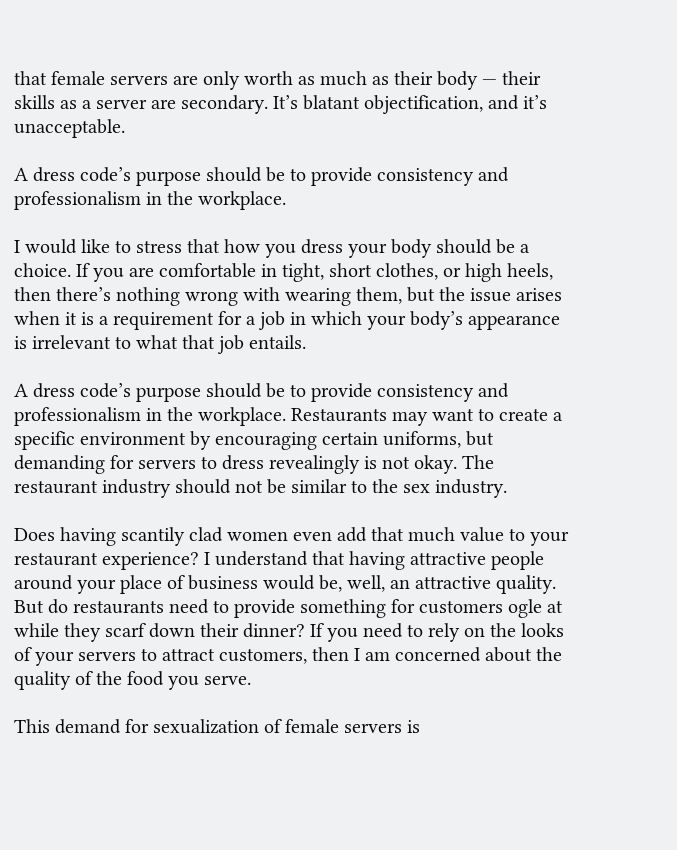that female servers are only worth as much as their body — their skills as a server are secondary. It’s blatant objectification, and it’s unacceptable.

A dress code’s purpose should be to provide consistency and professionalism in the workplace.

I would like to stress that how you dress your body should be a choice. If you are comfortable in tight, short clothes, or high heels, then there’s nothing wrong with wearing them, but the issue arises when it is a requirement for a job in which your body’s appearance is irrelevant to what that job entails.

A dress code’s purpose should be to provide consistency and professionalism in the workplace. Restaurants may want to create a specific environment by encouraging certain uniforms, but demanding for servers to dress revealingly is not okay. The restaurant industry should not be similar to the sex industry.

Does having scantily clad women even add that much value to your restaurant experience? I understand that having attractive people around your place of business would be, well, an attractive quality. But do restaurants need to provide something for customers ogle at while they scarf down their dinner? If you need to rely on the looks of your servers to attract customers, then I am concerned about the quality of the food you serve.

This demand for sexualization of female servers is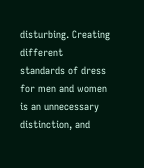disturbing. Creating different standards of dress for men and women is an unnecessary distinction, and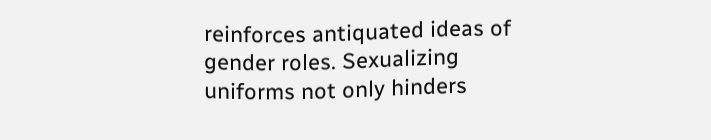reinforces antiquated ideas of gender roles. Sexualizing uniforms not only hinders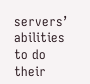servers’ abilities to do their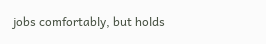jobs comfortably, but holds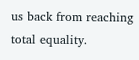us back from reaching total equality.